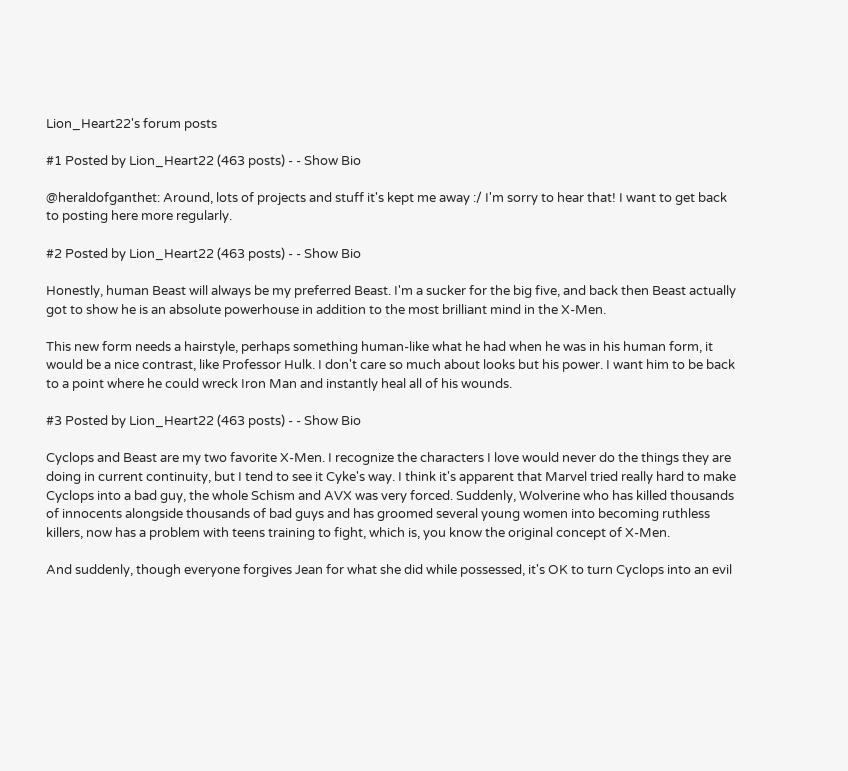Lion_Heart22's forum posts

#1 Posted by Lion_Heart22 (463 posts) - - Show Bio

@heraldofganthet: Around, lots of projects and stuff it's kept me away :/ I'm sorry to hear that! I want to get back to posting here more regularly.

#2 Posted by Lion_Heart22 (463 posts) - - Show Bio

Honestly, human Beast will always be my preferred Beast. I'm a sucker for the big five, and back then Beast actually got to show he is an absolute powerhouse in addition to the most brilliant mind in the X-Men.

This new form needs a hairstyle, perhaps something human-like what he had when he was in his human form, it would be a nice contrast, like Professor Hulk. I don't care so much about looks but his power. I want him to be back to a point where he could wreck Iron Man and instantly heal all of his wounds.

#3 Posted by Lion_Heart22 (463 posts) - - Show Bio

Cyclops and Beast are my two favorite X-Men. I recognize the characters I love would never do the things they are doing in current continuity, but I tend to see it Cyke's way. I think it's apparent that Marvel tried really hard to make Cyclops into a bad guy, the whole Schism and AVX was very forced. Suddenly, Wolverine who has killed thousands of innocents alongside thousands of bad guys and has groomed several young women into becoming ruthless killers, now has a problem with teens training to fight, which is, you know the original concept of X-Men.

And suddenly, though everyone forgives Jean for what she did while possessed, it's OK to turn Cyclops into an evil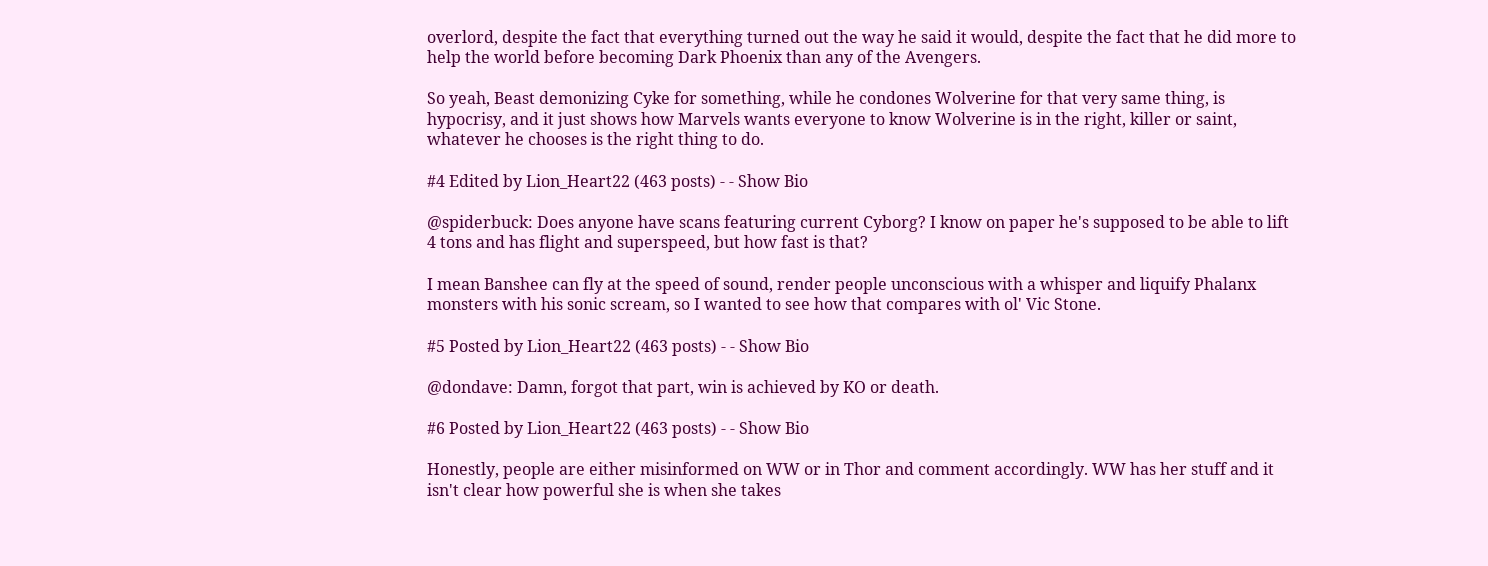overlord, despite the fact that everything turned out the way he said it would, despite the fact that he did more to help the world before becoming Dark Phoenix than any of the Avengers.

So yeah, Beast demonizing Cyke for something, while he condones Wolverine for that very same thing, is hypocrisy, and it just shows how Marvels wants everyone to know Wolverine is in the right, killer or saint, whatever he chooses is the right thing to do.

#4 Edited by Lion_Heart22 (463 posts) - - Show Bio

@spiderbuck: Does anyone have scans featuring current Cyborg? I know on paper he's supposed to be able to lift 4 tons and has flight and superspeed, but how fast is that?

I mean Banshee can fly at the speed of sound, render people unconscious with a whisper and liquify Phalanx monsters with his sonic scream, so I wanted to see how that compares with ol' Vic Stone.

#5 Posted by Lion_Heart22 (463 posts) - - Show Bio

@dondave: Damn, forgot that part, win is achieved by KO or death.

#6 Posted by Lion_Heart22 (463 posts) - - Show Bio

Honestly, people are either misinformed on WW or in Thor and comment accordingly. WW has her stuff and it isn't clear how powerful she is when she takes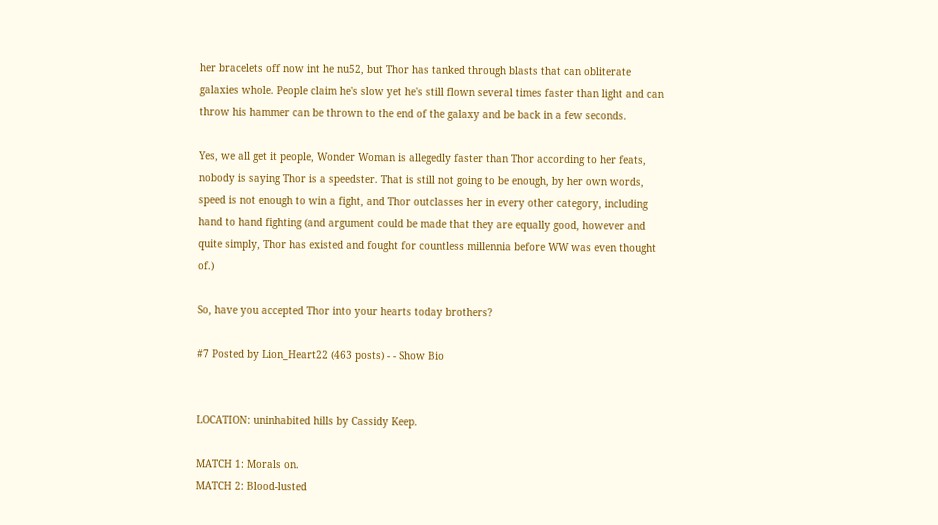her bracelets off now int he nu52, but Thor has tanked through blasts that can obliterate galaxies whole. People claim he's slow yet he's still flown several times faster than light and can throw his hammer can be thrown to the end of the galaxy and be back in a few seconds.

Yes, we all get it people, Wonder Woman is allegedly faster than Thor according to her feats, nobody is saying Thor is a speedster. That is still not going to be enough, by her own words, speed is not enough to win a fight, and Thor outclasses her in every other category, including hand to hand fighting (and argument could be made that they are equally good, however and quite simply, Thor has existed and fought for countless millennia before WW was even thought of.)

So, have you accepted Thor into your hearts today brothers?

#7 Posted by Lion_Heart22 (463 posts) - - Show Bio


LOCATION: uninhabited hills by Cassidy Keep.

MATCH 1: Morals on.
MATCH 2: Blood-lusted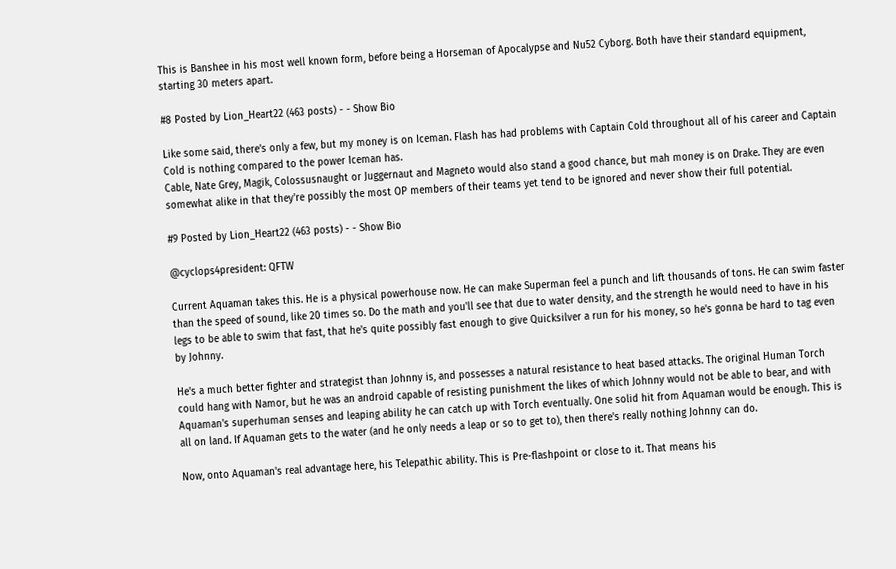This is Banshee in his most well known form, before being a Horseman of Apocalypse and Nu52 Cyborg. Both have their standard equipment, starting 30 meters apart.

#8 Posted by Lion_Heart22 (463 posts) - - Show Bio

Like some said, there's only a few, but my money is on Iceman. Flash has had problems with Captain Cold throughout all of his career and Captain Cold is nothing compared to the power Iceman has.
Cable, Nate Grey, Magik, Colossusnaught or Juggernaut and Magneto would also stand a good chance, but mah money is on Drake. They are even somewhat alike in that they're possibly the most OP members of their teams yet tend to be ignored and never show their full potential.

#9 Posted by Lion_Heart22 (463 posts) - - Show Bio

@cyclops4president: QFTW

Current Aquaman takes this. He is a physical powerhouse now. He can make Superman feel a punch and lift thousands of tons. He can swim faster than the speed of sound, like 20 times so. Do the math and you'll see that due to water density, and the strength he would need to have in his legs to be able to swim that fast, that he's quite possibly fast enough to give Quicksilver a run for his money, so he's gonna be hard to tag even by Johnny.

He's a much better fighter and strategist than Johnny is, and possesses a natural resistance to heat based attacks. The original Human Torch could hang with Namor, but he was an android capable of resisting punishment the likes of which Johnny would not be able to bear, and with Aquaman's superhuman senses and leaping ability he can catch up with Torch eventually. One solid hit from Aquaman would be enough. This is all on land. If Aquaman gets to the water (and he only needs a leap or so to get to), then there's really nothing Johnny can do.

Now, onto Aquaman's real advantage here, his Telepathic ability. This is Pre-flashpoint or close to it. That means his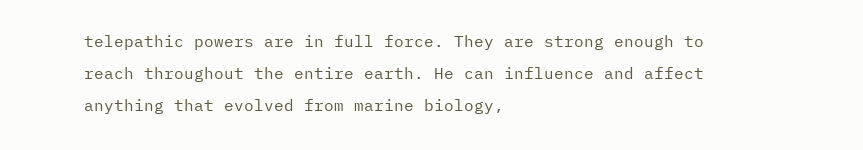telepathic powers are in full force. They are strong enough to reach throughout the entire earth. He can influence and affect anything that evolved from marine biology,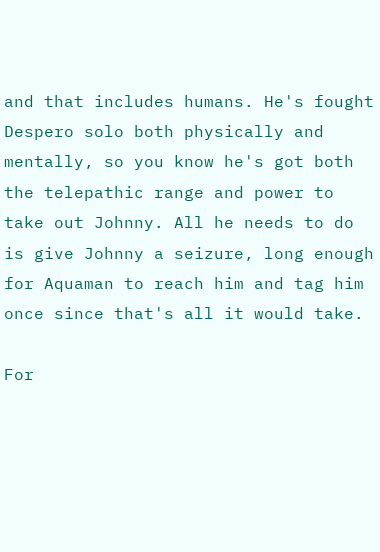and that includes humans. He's fought Despero solo both physically and mentally, so you know he's got both the telepathic range and power to take out Johnny. All he needs to do is give Johnny a seizure, long enough for Aquaman to reach him and tag him once since that's all it would take.

For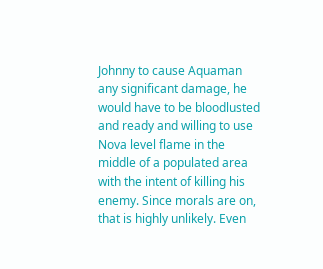Johnny to cause Aquaman any significant damage, he would have to be bloodlusted and ready and willing to use Nova level flame in the middle of a populated area with the intent of killing his enemy. Since morals are on, that is highly unlikely. Even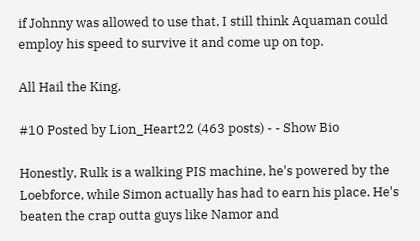if Johnny was allowed to use that, I still think Aquaman could employ his speed to survive it and come up on top.

All Hail the King.

#10 Posted by Lion_Heart22 (463 posts) - - Show Bio

Honestly, Rulk is a walking PIS machine, he's powered by the Loebforce, while Simon actually has had to earn his place. He's beaten the crap outta guys like Namor and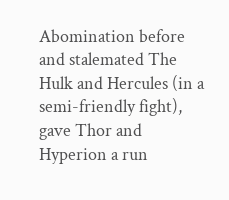Abomination before and stalemated The Hulk and Hercules (in a semi-friendly fight), gave Thor and Hyperion a run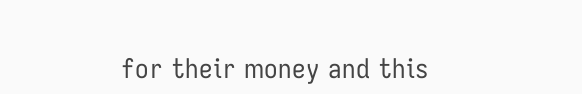for their money and this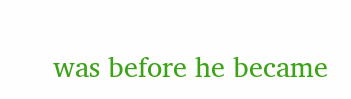was before he became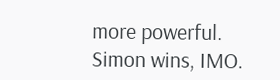more powerful. Simon wins, IMO.